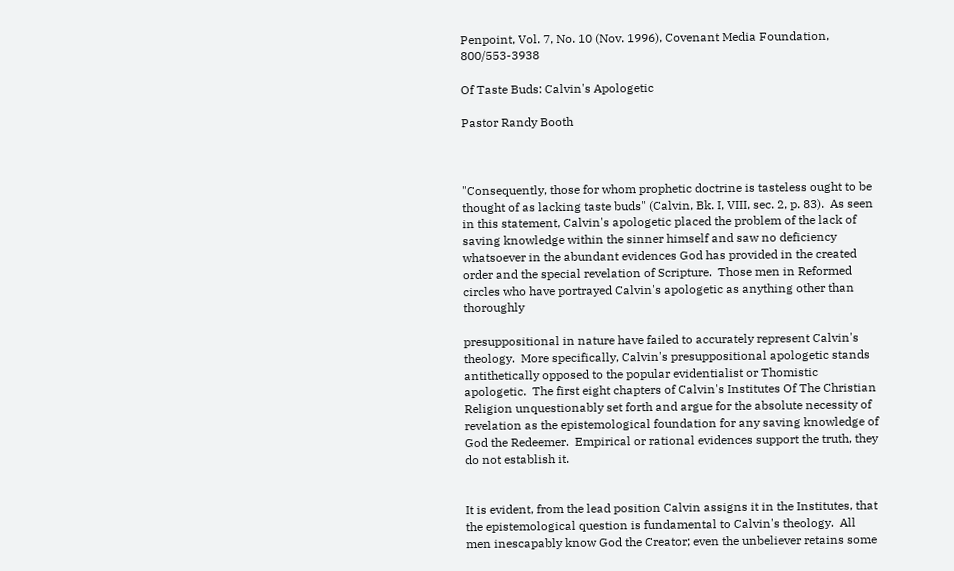Penpoint, Vol. 7, No. 10 (Nov. 1996), Covenant Media Foundation, 800/553-3938

Of Taste Buds: Calvin's Apologetic

Pastor Randy Booth



"Consequently, those for whom prophetic doctrine is tasteless ought to be thought of as lacking taste buds" (Calvin, Bk. I, VIII, sec. 2, p. 83).  As seen in this statement, Calvin's apologetic placed the problem of the lack of saving knowledge within the sinner himself and saw no deficiency whatsoever in the abundant evidences God has provided in the created order and the special revelation of Scripture.  Those men in Reformed circles who have portrayed Calvin's apologetic as anything other than thoroughly

presuppositional in nature have failed to accurately represent Calvin's theology.  More specifically, Calvin's presuppositional apologetic stands antithetically opposed to the popular evidentialist or Thomistic apologetic.  The first eight chapters of Calvin's Institutes Of The Christian Religion unquestionably set forth and argue for the absolute necessity of revelation as the epistemological foundation for any saving knowledge of God the Redeemer.  Empirical or rational evidences support the truth, they do not establish it.


It is evident, from the lead position Calvin assigns it in the Institutes, that the epistemological question is fundamental to Calvin's theology.  All men inescapably know God the Creator; even the unbeliever retains some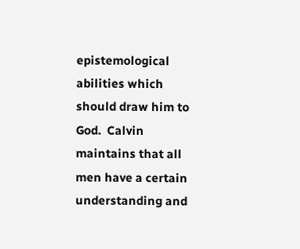epistemological abilities which should draw him to God.  Calvin maintains that all men have a certain understanding and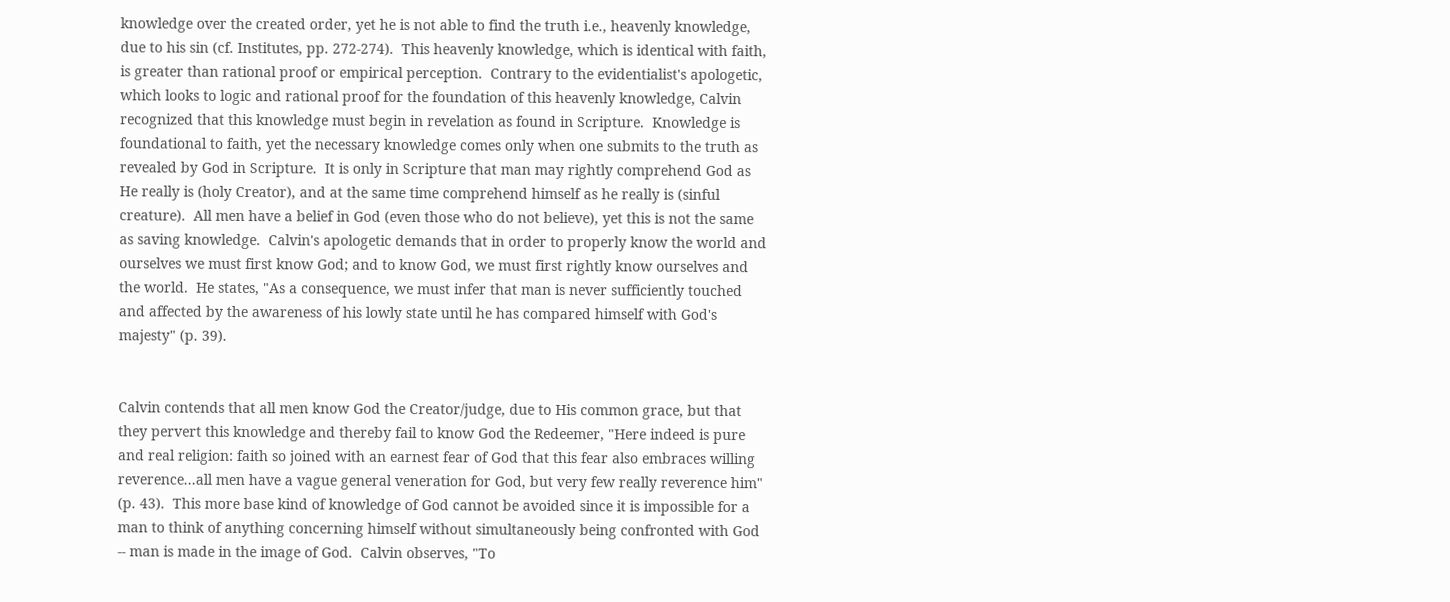knowledge over the created order, yet he is not able to find the truth i.e., heavenly knowledge, due to his sin (cf. Institutes, pp. 272-274).  This heavenly knowledge, which is identical with faith, is greater than rational proof or empirical perception.  Contrary to the evidentialist's apologetic, which looks to logic and rational proof for the foundation of this heavenly knowledge, Calvin recognized that this knowledge must begin in revelation as found in Scripture.  Knowledge is foundational to faith, yet the necessary knowledge comes only when one submits to the truth as revealed by God in Scripture.  It is only in Scripture that man may rightly comprehend God as He really is (holy Creator), and at the same time comprehend himself as he really is (sinful creature).  All men have a belief in God (even those who do not believe), yet this is not the same as saving knowledge.  Calvin's apologetic demands that in order to properly know the world and ourselves we must first know God; and to know God, we must first rightly know ourselves and the world.  He states, "As a consequence, we must infer that man is never sufficiently touched and affected by the awareness of his lowly state until he has compared himself with God's majesty" (p. 39).


Calvin contends that all men know God the Creator/judge, due to His common grace, but that they pervert this knowledge and thereby fail to know God the Redeemer, "Here indeed is pure and real religion: faith so joined with an earnest fear of God that this fear also embraces willing reverence...all men have a vague general veneration for God, but very few really reverence him" (p. 43).  This more base kind of knowledge of God cannot be avoided since it is impossible for a man to think of anything concerning himself without simultaneously being confronted with God -- man is made in the image of God.  Calvin observes, "To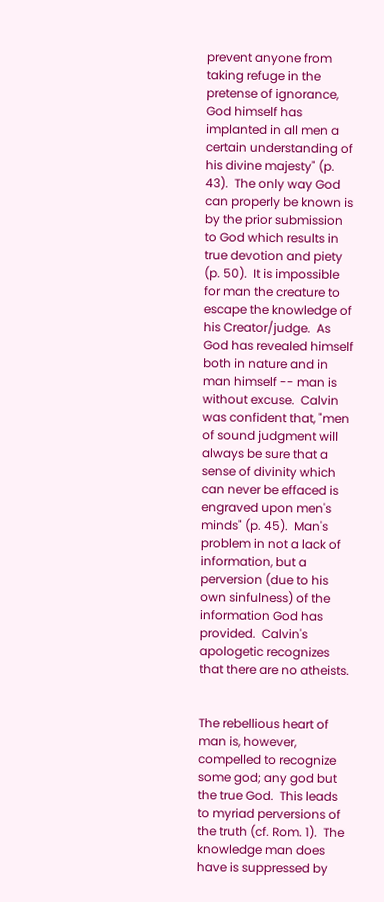prevent anyone from taking refuge in the pretense of ignorance, God himself has implanted in all men a certain understanding of his divine majesty" (p. 43).  The only way God can properly be known is by the prior submission to God which results in true devotion and piety (p. 50).  It is impossible for man the creature to escape the knowledge of his Creator/judge.  As God has revealed himself both in nature and in man himself -- man is without excuse.  Calvin was confident that, "men of sound judgment will always be sure that a sense of divinity which can never be effaced is engraved upon men's minds" (p. 45).  Man's problem in not a lack of information, but a perversion (due to his own sinfulness) of the information God has provided.  Calvin's apologetic recognizes that there are no atheists.


The rebellious heart of man is, however, compelled to recognize some god; any god but the true God.  This leads to myriad perversions of the truth (cf. Rom. 1).  The knowledge man does have is suppressed by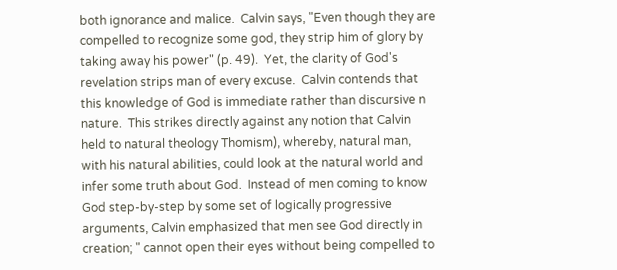both ignorance and malice.  Calvin says, "Even though they are compelled to recognize some god, they strip him of glory by taking away his power" (p. 49).  Yet, the clarity of God's revelation strips man of every excuse.  Calvin contends that this knowledge of God is immediate rather than discursive n nature.  This strikes directly against any notion that Calvin held to natural theology Thomism), whereby, natural man, with his natural abilities, could look at the natural world and infer some truth about God.  Instead of men coming to know God step-by-step by some set of logically progressive arguments, Calvin emphasized that men see God directly in creation; " cannot open their eyes without being compelled to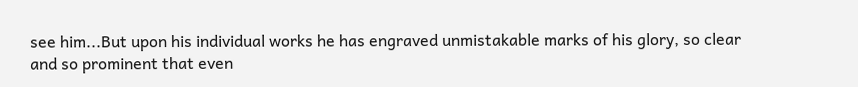see him...But upon his individual works he has engraved unmistakable marks of his glory, so clear and so prominent that even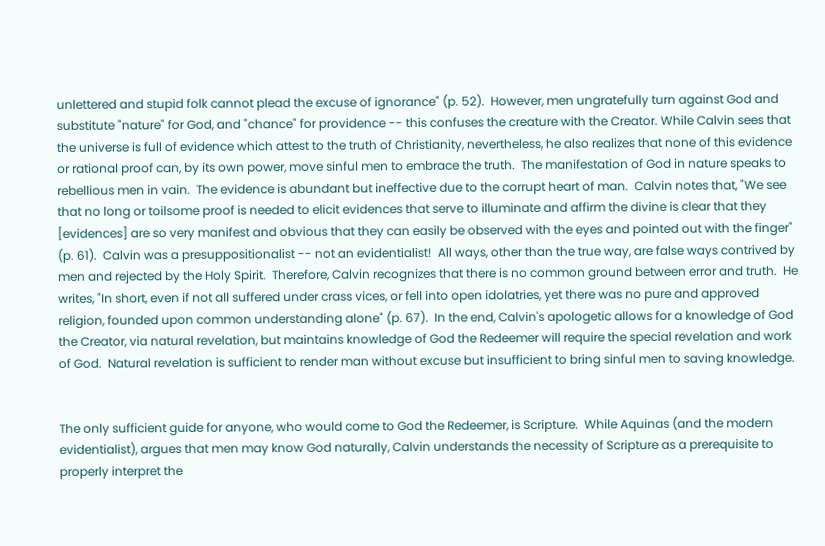unlettered and stupid folk cannot plead the excuse of ignorance" (p. 52).  However, men ungratefully turn against God and substitute "nature" for God, and "chance" for providence -- this confuses the creature with the Creator. While Calvin sees that the universe is full of evidence which attest to the truth of Christianity, nevertheless, he also realizes that none of this evidence or rational proof can, by its own power, move sinful men to embrace the truth.  The manifestation of God in nature speaks to rebellious men in vain.  The evidence is abundant but ineffective due to the corrupt heart of man.  Calvin notes that, "We see that no long or toilsome proof is needed to elicit evidences that serve to illuminate and affirm the divine is clear that they [evidences] are so very manifest and obvious that they can easily be observed with the eyes and pointed out with the finger" (p. 61).  Calvin was a presuppositionalist -- not an evidentialist!  All ways, other than the true way, are false ways contrived by men and rejected by the Holy Spirit.  Therefore, Calvin recognizes that there is no common ground between error and truth.  He writes, "In short, even if not all suffered under crass vices, or fell into open idolatries, yet there was no pure and approved religion, founded upon common understanding alone" (p. 67).  In the end, Calvin's apologetic allows for a knowledge of God the Creator, via natural revelation, but maintains knowledge of God the Redeemer will require the special revelation and work of God.  Natural revelation is sufficient to render man without excuse but insufficient to bring sinful men to saving knowledge.


The only sufficient guide for anyone, who would come to God the Redeemer, is Scripture.  While Aquinas (and the modern evidentialist), argues that men may know God naturally, Calvin understands the necessity of Scripture as a prerequisite to properly interpret the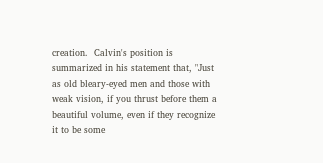creation.  Calvin's position is summarized in his statement that, "Just as old bleary-eyed men and those with weak vision, if you thrust before them a beautiful volume, even if they recognize it to be some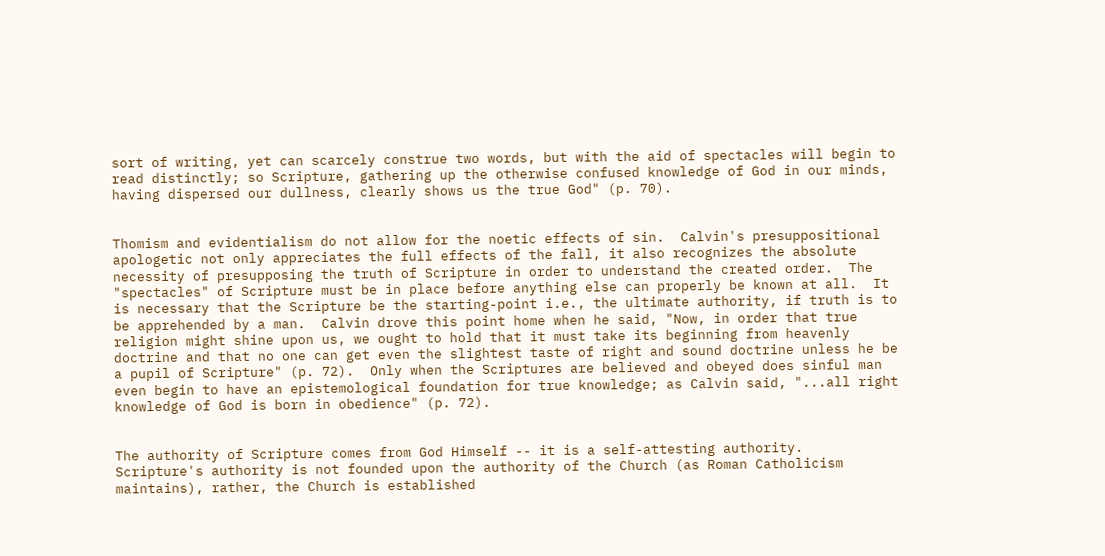sort of writing, yet can scarcely construe two words, but with the aid of spectacles will begin to read distinctly; so Scripture, gathering up the otherwise confused knowledge of God in our minds, having dispersed our dullness, clearly shows us the true God" (p. 70).


Thomism and evidentialism do not allow for the noetic effects of sin.  Calvin's presuppositional apologetic not only appreciates the full effects of the fall, it also recognizes the absolute necessity of presupposing the truth of Scripture in order to understand the created order.  The "spectacles" of Scripture must be in place before anything else can properly be known at all.  It is necessary that the Scripture be the starting-point i.e., the ultimate authority, if truth is to be apprehended by a man.  Calvin drove this point home when he said, "Now, in order that true religion might shine upon us, we ought to hold that it must take its beginning from heavenly doctrine and that no one can get even the slightest taste of right and sound doctrine unless he be a pupil of Scripture" (p. 72).  Only when the Scriptures are believed and obeyed does sinful man even begin to have an epistemological foundation for true knowledge; as Calvin said, "...all right knowledge of God is born in obedience" (p. 72).


The authority of Scripture comes from God Himself -- it is a self-attesting authority.  Scripture's authority is not founded upon the authority of the Church (as Roman Catholicism maintains), rather, the Church is established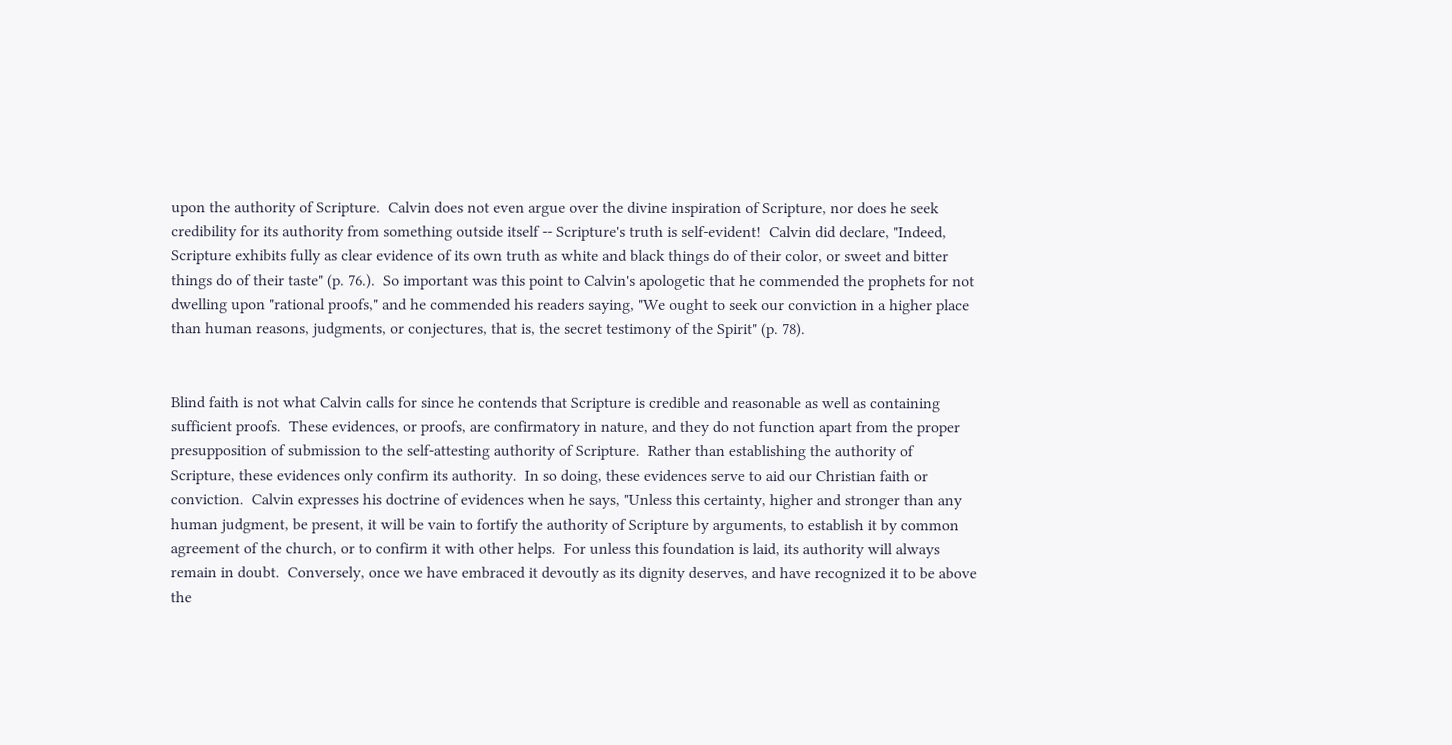upon the authority of Scripture.  Calvin does not even argue over the divine inspiration of Scripture, nor does he seek credibility for its authority from something outside itself -- Scripture's truth is self-evident!  Calvin did declare, "Indeed, Scripture exhibits fully as clear evidence of its own truth as white and black things do of their color, or sweet and bitter things do of their taste" (p. 76.).  So important was this point to Calvin's apologetic that he commended the prophets for not dwelling upon "rational proofs," and he commended his readers saying, "We ought to seek our conviction in a higher place than human reasons, judgments, or conjectures, that is, the secret testimony of the Spirit" (p. 78).


Blind faith is not what Calvin calls for since he contends that Scripture is credible and reasonable as well as containing sufficient proofs.  These evidences, or proofs, are confirmatory in nature, and they do not function apart from the proper presupposition of submission to the self-attesting authority of Scripture.  Rather than establishing the authority of Scripture, these evidences only confirm its authority.  In so doing, these evidences serve to aid our Christian faith or conviction.  Calvin expresses his doctrine of evidences when he says, "Unless this certainty, higher and stronger than any human judgment, be present, it will be vain to fortify the authority of Scripture by arguments, to establish it by common agreement of the church, or to confirm it with other helps.  For unless this foundation is laid, its authority will always remain in doubt.  Conversely, once we have embraced it devoutly as its dignity deserves, and have recognized it to be above the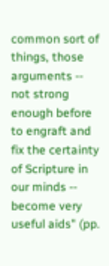common sort of things, those arguments -- not strong enough before to engraft and fix the certainty of Scripture in our minds -- become very useful aids" (pp.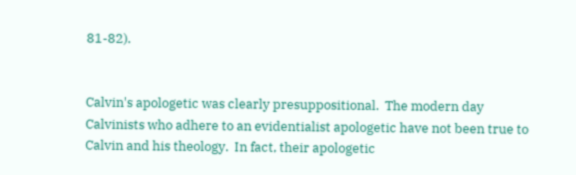81-82).


Calvin's apologetic was clearly presuppositional.  The modern day Calvinists who adhere to an evidentialist apologetic have not been true to Calvin and his theology.  In fact, their apologetic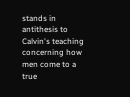stands in antithesis to Calvin's teaching concerning how men come to a true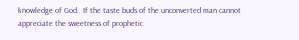knowledge of God.  If the taste buds of the unconverted man cannot appreciate the sweetness of prophetic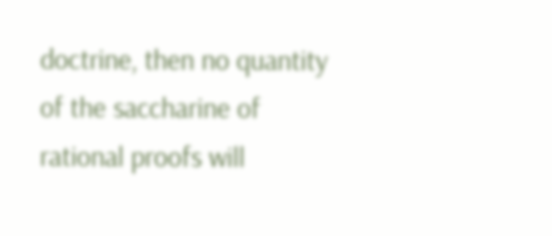doctrine, then no quantity of the saccharine of rational proofs will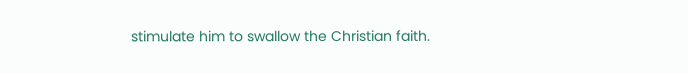stimulate him to swallow the Christian faith.